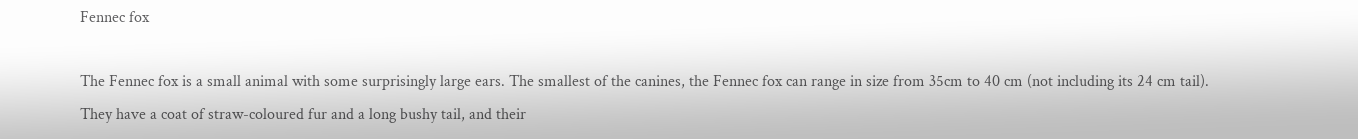Fennec fox

The Fennec fox is a small animal with some surprisingly large ears. The smallest of the canines, the Fennec fox can range in size from 35cm to 40 cm (not including its 24 cm tail). They have a coat of straw-coloured fur and a long bushy tail, and their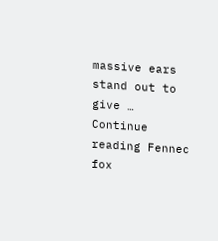massive ears stand out to give … Continue reading Fennec fox